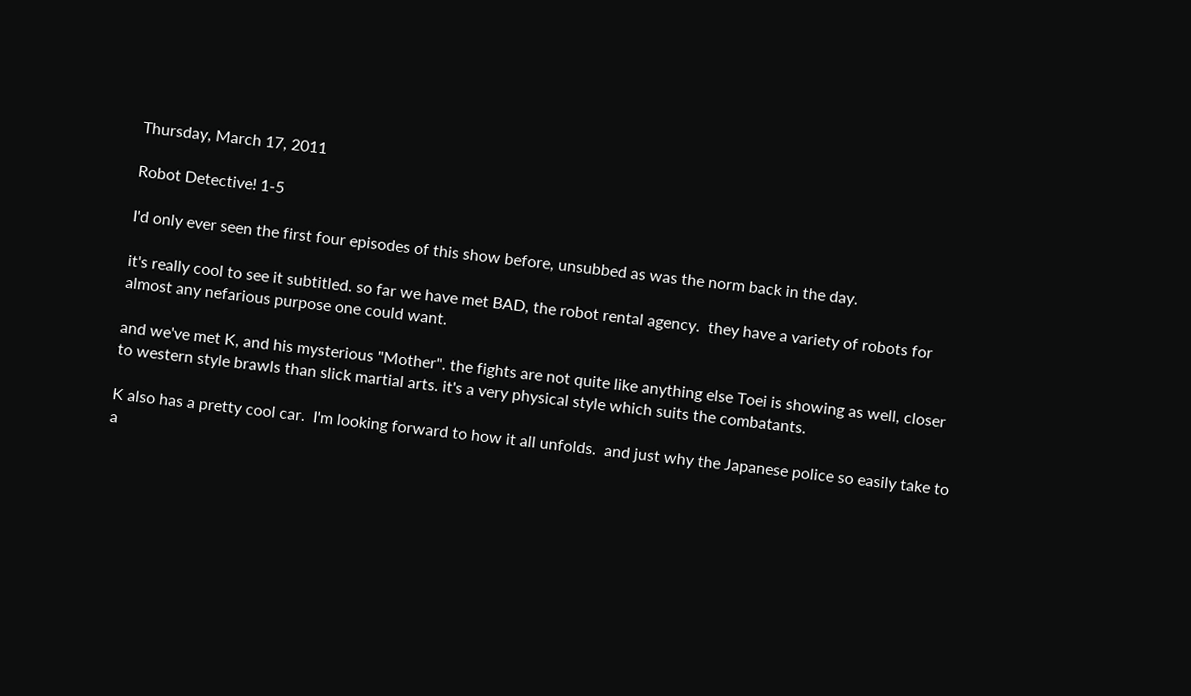Thursday, March 17, 2011

Robot Detective! 1-5

I'd only ever seen the first four episodes of this show before, unsubbed as was the norm back in the day.

it's really cool to see it subtitled. so far we have met BAD, the robot rental agency.  they have a variety of robots for almost any nefarious purpose one could want.

and we've met K, and his mysterious "Mother". the fights are not quite like anything else Toei is showing as well, closer to western style brawls than slick martial arts. it's a very physical style which suits the combatants.

K also has a pretty cool car.  I'm looking forward to how it all unfolds.  and just why the Japanese police so easily take to a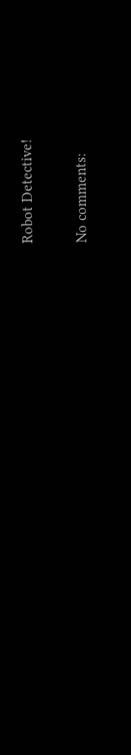Robot Detective!

No comments: